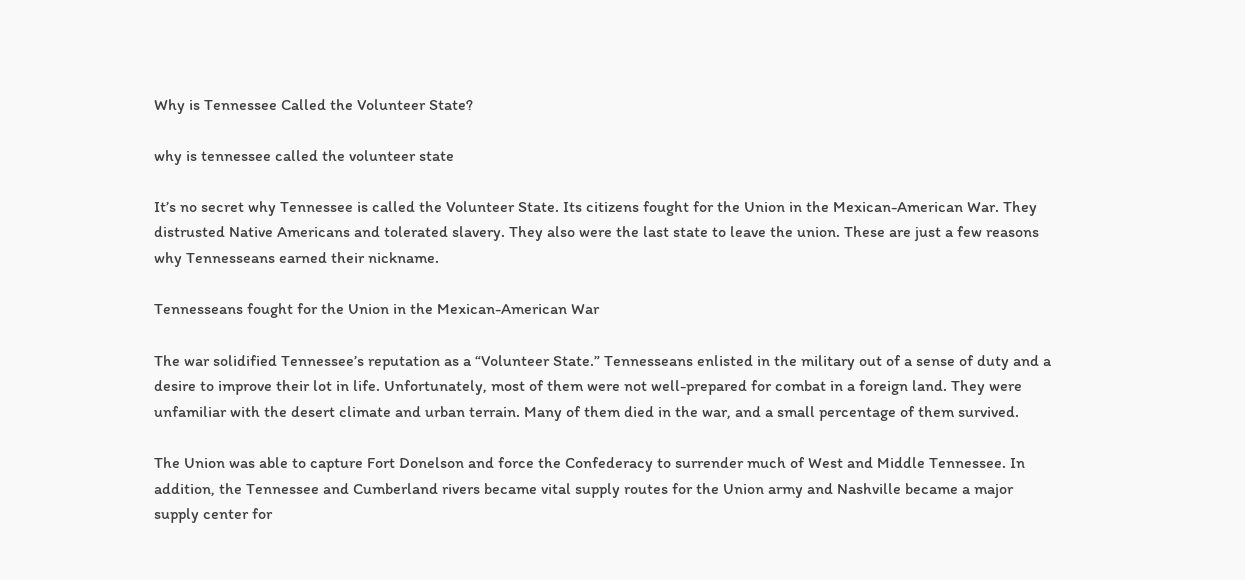Why is Tennessee Called the Volunteer State?

why is tennessee called the volunteer state

It’s no secret why Tennessee is called the Volunteer State. Its citizens fought for the Union in the Mexican-American War. They distrusted Native Americans and tolerated slavery. They also were the last state to leave the union. These are just a few reasons why Tennesseans earned their nickname.

Tennesseans fought for the Union in the Mexican-American War

The war solidified Tennessee’s reputation as a “Volunteer State.” Tennesseans enlisted in the military out of a sense of duty and a desire to improve their lot in life. Unfortunately, most of them were not well-prepared for combat in a foreign land. They were unfamiliar with the desert climate and urban terrain. Many of them died in the war, and a small percentage of them survived.

The Union was able to capture Fort Donelson and force the Confederacy to surrender much of West and Middle Tennessee. In addition, the Tennessee and Cumberland rivers became vital supply routes for the Union army and Nashville became a major supply center for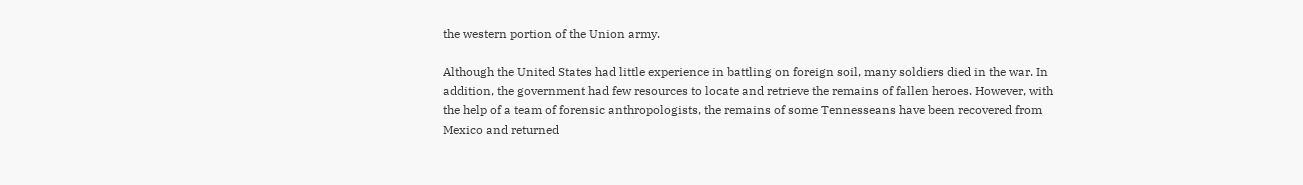the western portion of the Union army.

Although the United States had little experience in battling on foreign soil, many soldiers died in the war. In addition, the government had few resources to locate and retrieve the remains of fallen heroes. However, with the help of a team of forensic anthropologists, the remains of some Tennesseans have been recovered from Mexico and returned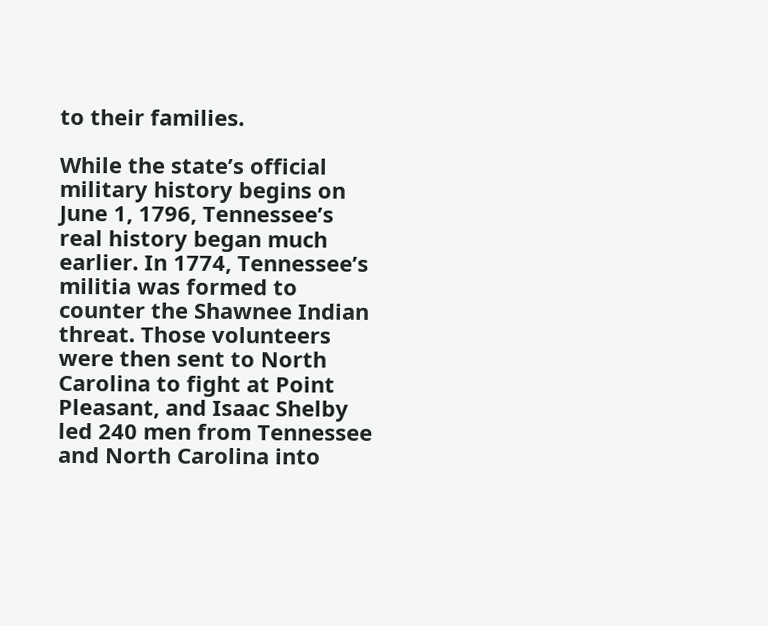to their families.

While the state’s official military history begins on June 1, 1796, Tennessee’s real history began much earlier. In 1774, Tennessee’s militia was formed to counter the Shawnee Indian threat. Those volunteers were then sent to North Carolina to fight at Point Pleasant, and Isaac Shelby led 240 men from Tennessee and North Carolina into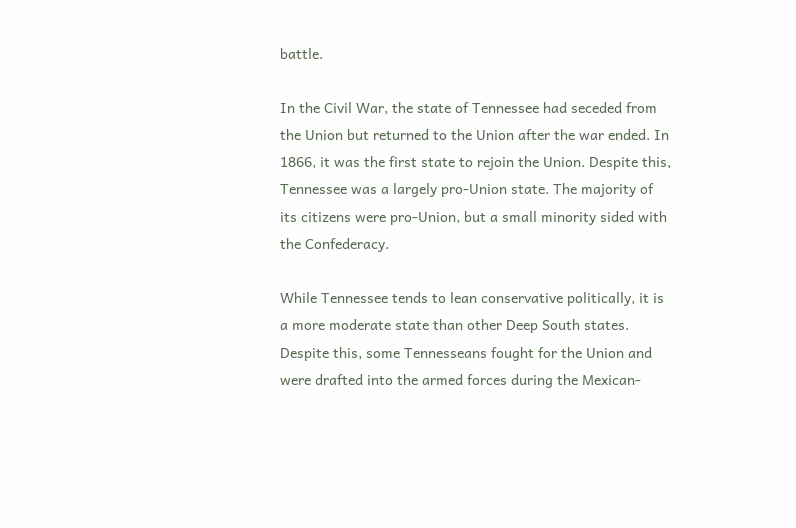battle.

In the Civil War, the state of Tennessee had seceded from the Union but returned to the Union after the war ended. In 1866, it was the first state to rejoin the Union. Despite this, Tennessee was a largely pro-Union state. The majority of its citizens were pro-Union, but a small minority sided with the Confederacy.

While Tennessee tends to lean conservative politically, it is a more moderate state than other Deep South states. Despite this, some Tennesseans fought for the Union and were drafted into the armed forces during the Mexican-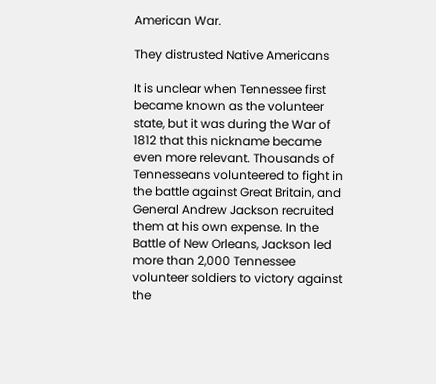American War.

They distrusted Native Americans

It is unclear when Tennessee first became known as the volunteer state, but it was during the War of 1812 that this nickname became even more relevant. Thousands of Tennesseans volunteered to fight in the battle against Great Britain, and General Andrew Jackson recruited them at his own expense. In the Battle of New Orleans, Jackson led more than 2,000 Tennessee volunteer soldiers to victory against the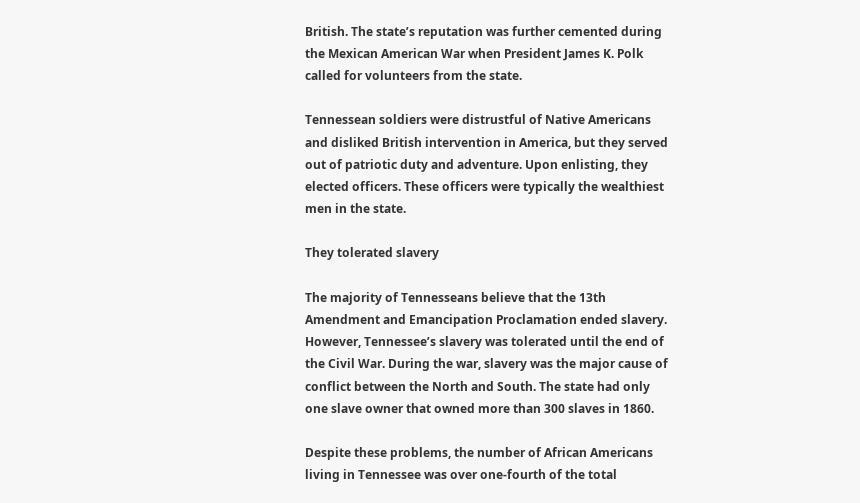British. The state’s reputation was further cemented during the Mexican American War when President James K. Polk called for volunteers from the state.

Tennessean soldiers were distrustful of Native Americans and disliked British intervention in America, but they served out of patriotic duty and adventure. Upon enlisting, they elected officers. These officers were typically the wealthiest men in the state.

They tolerated slavery

The majority of Tennesseans believe that the 13th Amendment and Emancipation Proclamation ended slavery. However, Tennessee’s slavery was tolerated until the end of the Civil War. During the war, slavery was the major cause of conflict between the North and South. The state had only one slave owner that owned more than 300 slaves in 1860.

Despite these problems, the number of African Americans living in Tennessee was over one-fourth of the total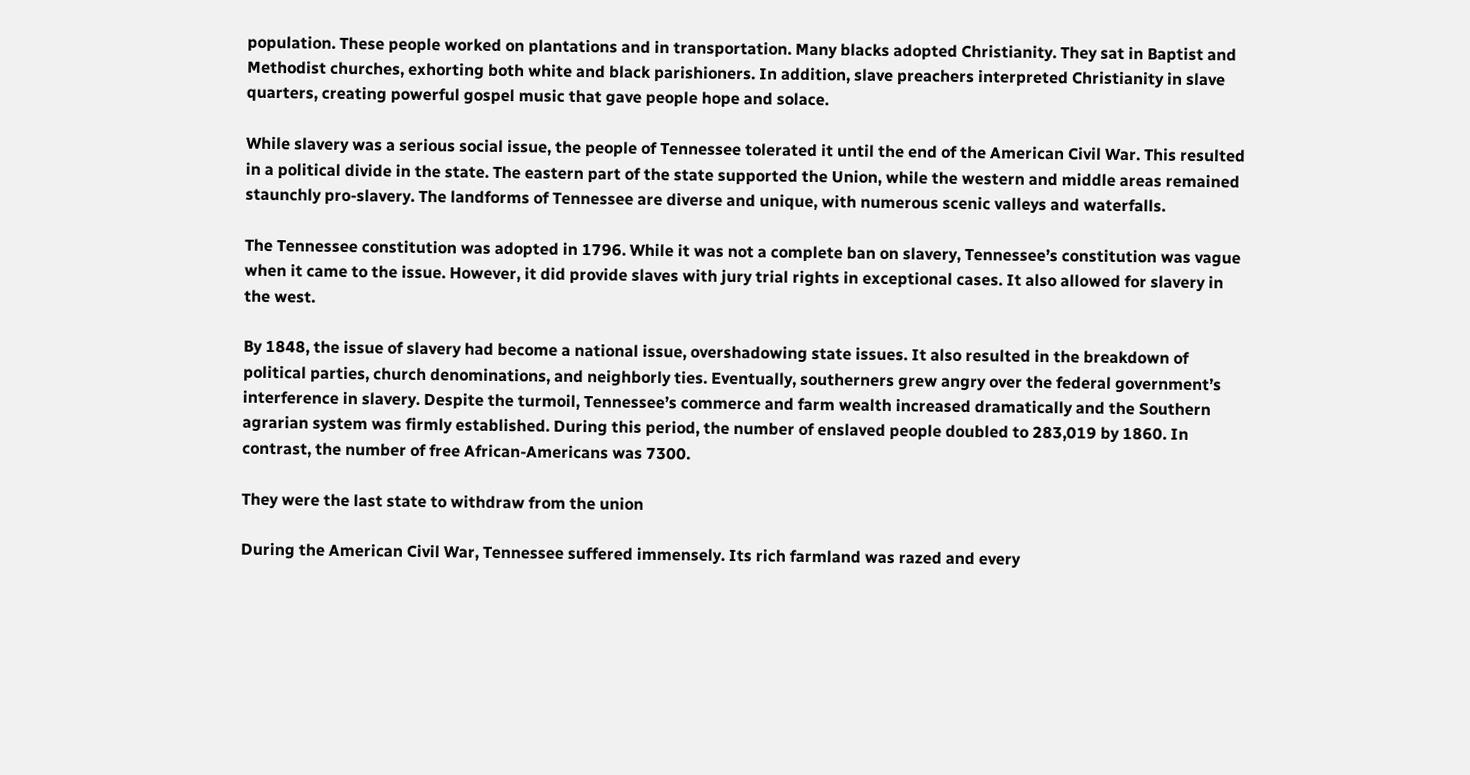population. These people worked on plantations and in transportation. Many blacks adopted Christianity. They sat in Baptist and Methodist churches, exhorting both white and black parishioners. In addition, slave preachers interpreted Christianity in slave quarters, creating powerful gospel music that gave people hope and solace.

While slavery was a serious social issue, the people of Tennessee tolerated it until the end of the American Civil War. This resulted in a political divide in the state. The eastern part of the state supported the Union, while the western and middle areas remained staunchly pro-slavery. The landforms of Tennessee are diverse and unique, with numerous scenic valleys and waterfalls.

The Tennessee constitution was adopted in 1796. While it was not a complete ban on slavery, Tennessee’s constitution was vague when it came to the issue. However, it did provide slaves with jury trial rights in exceptional cases. It also allowed for slavery in the west.

By 1848, the issue of slavery had become a national issue, overshadowing state issues. It also resulted in the breakdown of political parties, church denominations, and neighborly ties. Eventually, southerners grew angry over the federal government’s interference in slavery. Despite the turmoil, Tennessee’s commerce and farm wealth increased dramatically and the Southern agrarian system was firmly established. During this period, the number of enslaved people doubled to 283,019 by 1860. In contrast, the number of free African-Americans was 7300.

They were the last state to withdraw from the union

During the American Civil War, Tennessee suffered immensely. Its rich farmland was razed and every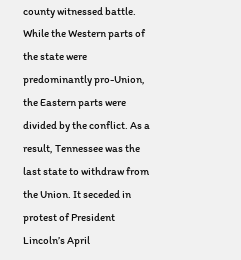county witnessed battle. While the Western parts of the state were predominantly pro-Union, the Eastern parts were divided by the conflict. As a result, Tennessee was the last state to withdraw from the Union. It seceded in protest of President Lincoln’s April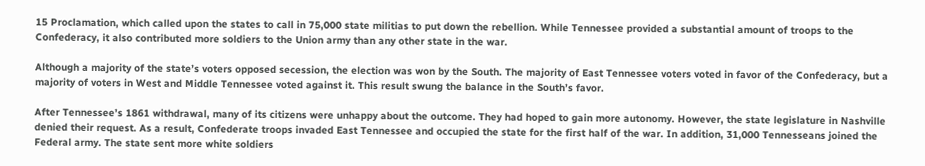15 Proclamation, which called upon the states to call in 75,000 state militias to put down the rebellion. While Tennessee provided a substantial amount of troops to the Confederacy, it also contributed more soldiers to the Union army than any other state in the war.

Although a majority of the state’s voters opposed secession, the election was won by the South. The majority of East Tennessee voters voted in favor of the Confederacy, but a majority of voters in West and Middle Tennessee voted against it. This result swung the balance in the South’s favor.

After Tennessee’s 1861 withdrawal, many of its citizens were unhappy about the outcome. They had hoped to gain more autonomy. However, the state legislature in Nashville denied their request. As a result, Confederate troops invaded East Tennessee and occupied the state for the first half of the war. In addition, 31,000 Tennesseans joined the Federal army. The state sent more white soldiers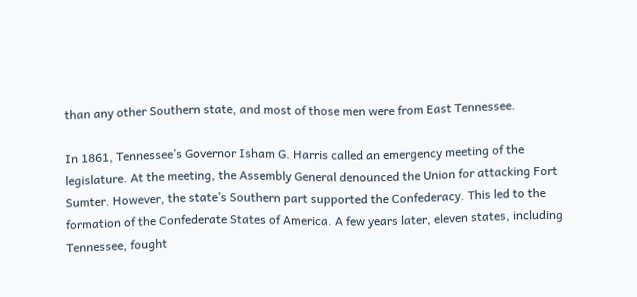than any other Southern state, and most of those men were from East Tennessee.

In 1861, Tennessee’s Governor Isham G. Harris called an emergency meeting of the legislature. At the meeting, the Assembly General denounced the Union for attacking Fort Sumter. However, the state’s Southern part supported the Confederacy. This led to the formation of the Confederate States of America. A few years later, eleven states, including Tennessee, fought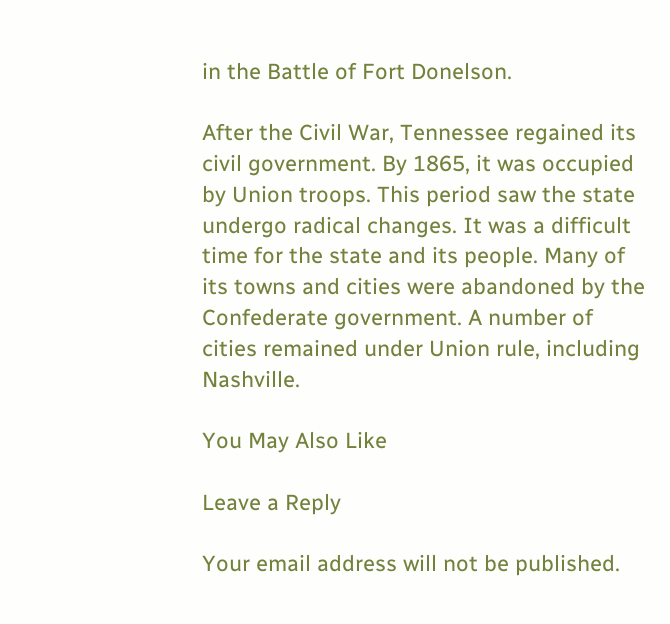in the Battle of Fort Donelson.

After the Civil War, Tennessee regained its civil government. By 1865, it was occupied by Union troops. This period saw the state undergo radical changes. It was a difficult time for the state and its people. Many of its towns and cities were abandoned by the Confederate government. A number of cities remained under Union rule, including Nashville.

You May Also Like

Leave a Reply

Your email address will not be published.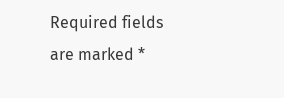Required fields are marked *